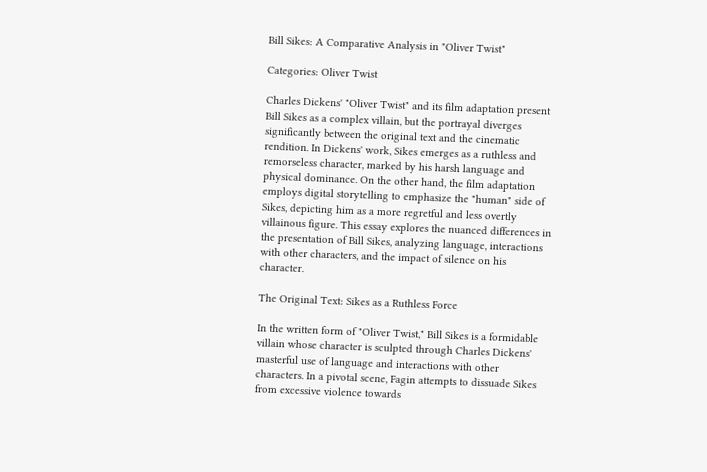Bill Sikes: A Comparative Analysis in "Oliver Twist"

Categories: Oliver Twist

Charles Dickens' "Oliver Twist" and its film adaptation present Bill Sikes as a complex villain, but the portrayal diverges significantly between the original text and the cinematic rendition. In Dickens' work, Sikes emerges as a ruthless and remorseless character, marked by his harsh language and physical dominance. On the other hand, the film adaptation employs digital storytelling to emphasize the "human" side of Sikes, depicting him as a more regretful and less overtly villainous figure. This essay explores the nuanced differences in the presentation of Bill Sikes, analyzing language, interactions with other characters, and the impact of silence on his character.

The Original Text: Sikes as a Ruthless Force

In the written form of "Oliver Twist," Bill Sikes is a formidable villain whose character is sculpted through Charles Dickens' masterful use of language and interactions with other characters. In a pivotal scene, Fagin attempts to dissuade Sikes from excessive violence towards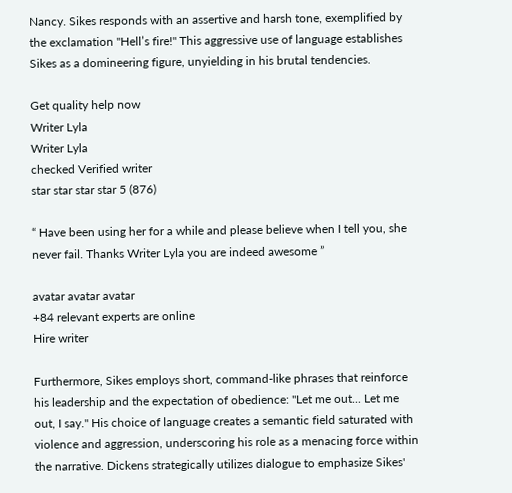Nancy. Sikes responds with an assertive and harsh tone, exemplified by the exclamation "Hell’s fire!" This aggressive use of language establishes Sikes as a domineering figure, unyielding in his brutal tendencies.

Get quality help now
Writer Lyla
Writer Lyla
checked Verified writer
star star star star 5 (876)

“ Have been using her for a while and please believe when I tell you, she never fail. Thanks Writer Lyla you are indeed awesome ”

avatar avatar avatar
+84 relevant experts are online
Hire writer

Furthermore, Sikes employs short, command-like phrases that reinforce his leadership and the expectation of obedience: "Let me out... Let me out, I say." His choice of language creates a semantic field saturated with violence and aggression, underscoring his role as a menacing force within the narrative. Dickens strategically utilizes dialogue to emphasize Sikes'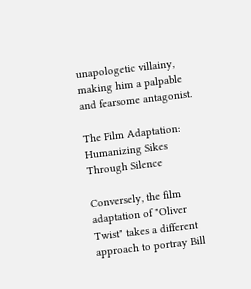unapologetic villainy, making him a palpable and fearsome antagonist.

The Film Adaptation: Humanizing Sikes Through Silence

Conversely, the film adaptation of "Oliver Twist" takes a different approach to portray Bill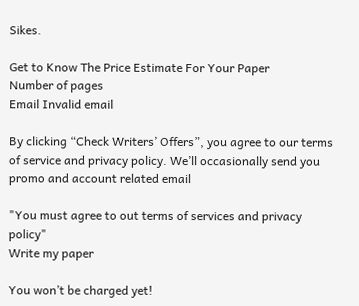Sikes.

Get to Know The Price Estimate For Your Paper
Number of pages
Email Invalid email

By clicking “Check Writers’ Offers”, you agree to our terms of service and privacy policy. We’ll occasionally send you promo and account related email

"You must agree to out terms of services and privacy policy"
Write my paper

You won’t be charged yet!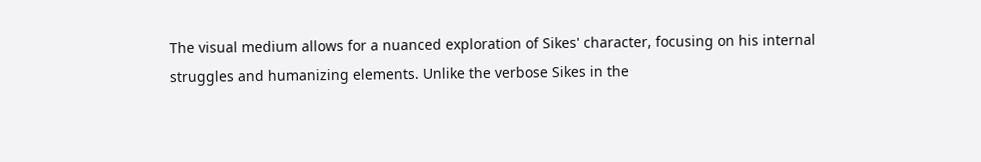The visual medium allows for a nuanced exploration of Sikes' character, focusing on his internal struggles and humanizing elements. Unlike the verbose Sikes in the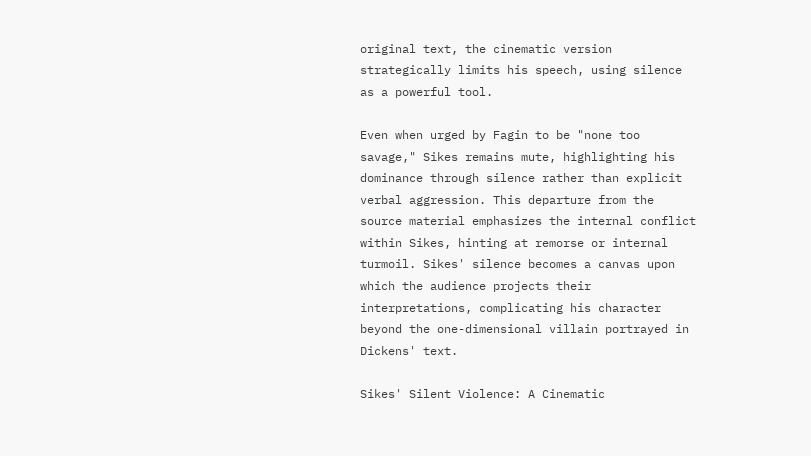original text, the cinematic version strategically limits his speech, using silence as a powerful tool.

Even when urged by Fagin to be "none too savage," Sikes remains mute, highlighting his dominance through silence rather than explicit verbal aggression. This departure from the source material emphasizes the internal conflict within Sikes, hinting at remorse or internal turmoil. Sikes' silence becomes a canvas upon which the audience projects their interpretations, complicating his character beyond the one-dimensional villain portrayed in Dickens' text.

Sikes' Silent Violence: A Cinematic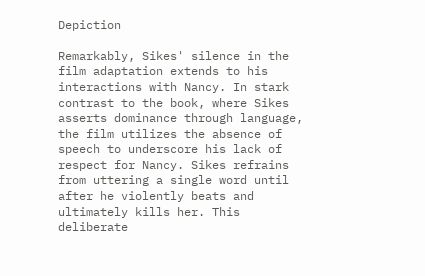Depiction

Remarkably, Sikes' silence in the film adaptation extends to his interactions with Nancy. In stark contrast to the book, where Sikes asserts dominance through language, the film utilizes the absence of speech to underscore his lack of respect for Nancy. Sikes refrains from uttering a single word until after he violently beats and ultimately kills her. This deliberate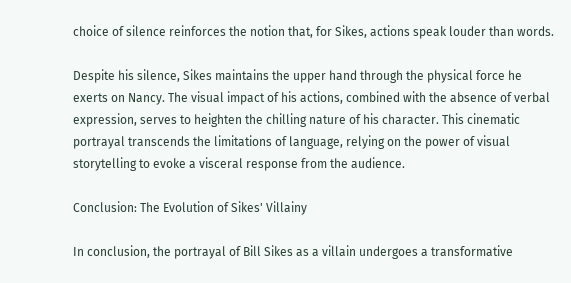choice of silence reinforces the notion that, for Sikes, actions speak louder than words.

Despite his silence, Sikes maintains the upper hand through the physical force he exerts on Nancy. The visual impact of his actions, combined with the absence of verbal expression, serves to heighten the chilling nature of his character. This cinematic portrayal transcends the limitations of language, relying on the power of visual storytelling to evoke a visceral response from the audience.

Conclusion: The Evolution of Sikes' Villainy

In conclusion, the portrayal of Bill Sikes as a villain undergoes a transformative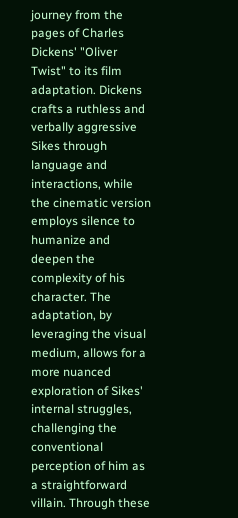journey from the pages of Charles Dickens' "Oliver Twist" to its film adaptation. Dickens crafts a ruthless and verbally aggressive Sikes through language and interactions, while the cinematic version employs silence to humanize and deepen the complexity of his character. The adaptation, by leveraging the visual medium, allows for a more nuanced exploration of Sikes' internal struggles, challenging the conventional perception of him as a straightforward villain. Through these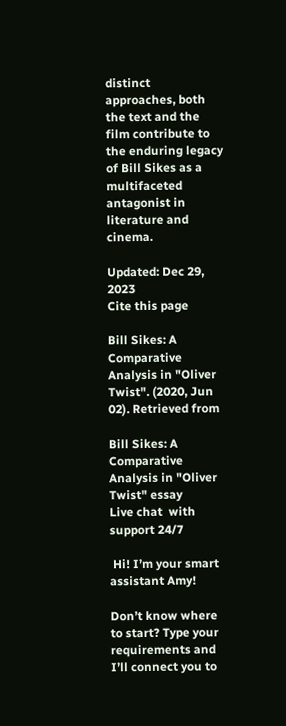distinct approaches, both the text and the film contribute to the enduring legacy of Bill Sikes as a multifaceted antagonist in literature and cinema.

Updated: Dec 29, 2023
Cite this page

Bill Sikes: A Comparative Analysis in "Oliver Twist". (2020, Jun 02). Retrieved from

Bill Sikes: A Comparative Analysis in "Oliver Twist" essay
Live chat  with support 24/7

 Hi! I’m your smart assistant Amy!

Don’t know where to start? Type your requirements and I’ll connect you to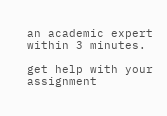an academic expert within 3 minutes.

get help with your assignment